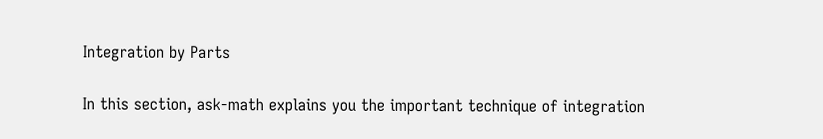Integration by Parts

In this section, ask-math explains you the important technique of integration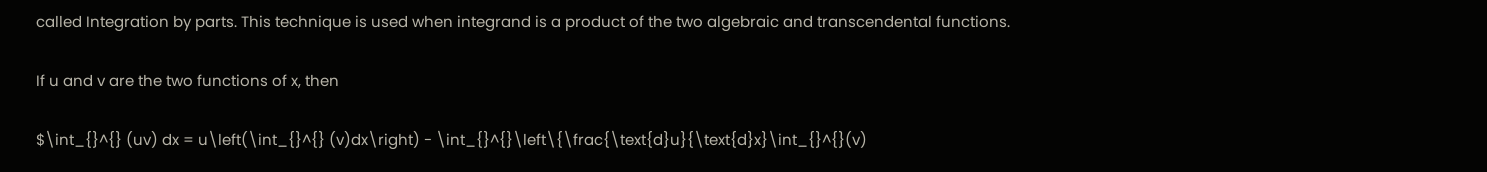called Integration by parts. This technique is used when integrand is a product of the two algebraic and transcendental functions.

If u and v are the two functions of x, then

$\int_{}^{} (uv) dx = u\left(\int_{}^{} (v)dx\right) - \int_{}^{}\left\{\frac{\text{d}u}{\text{d}x}\int_{}^{}(v)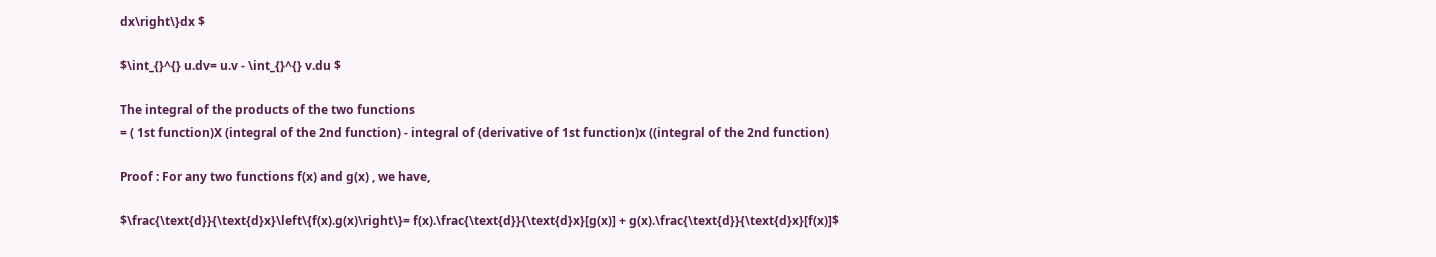dx\right\}dx $

$\int_{}^{} u.dv= u.v - \int_{}^{} v.du $

The integral of the products of the two functions
= ( 1st function)X (integral of the 2nd function) - integral of (derivative of 1st function)x ((integral of the 2nd function)

Proof : For any two functions f(x) and g(x) , we have,

$\frac{\text{d}}{\text{d}x}\left\{f(x).g(x)\right\}= f(x).\frac{\text{d}}{\text{d}x}[g(x)] + g(x).\frac{\text{d}}{\text{d}x}[f(x)]$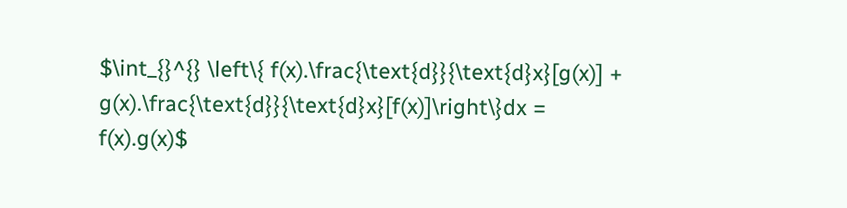$\int_{}^{} \left\{ f(x).\frac{\text{d}}{\text{d}x}[g(x)] + g(x).\frac{\text{d}}{\text{d}x}[f(x)]\right\}dx = f(x).g(x)$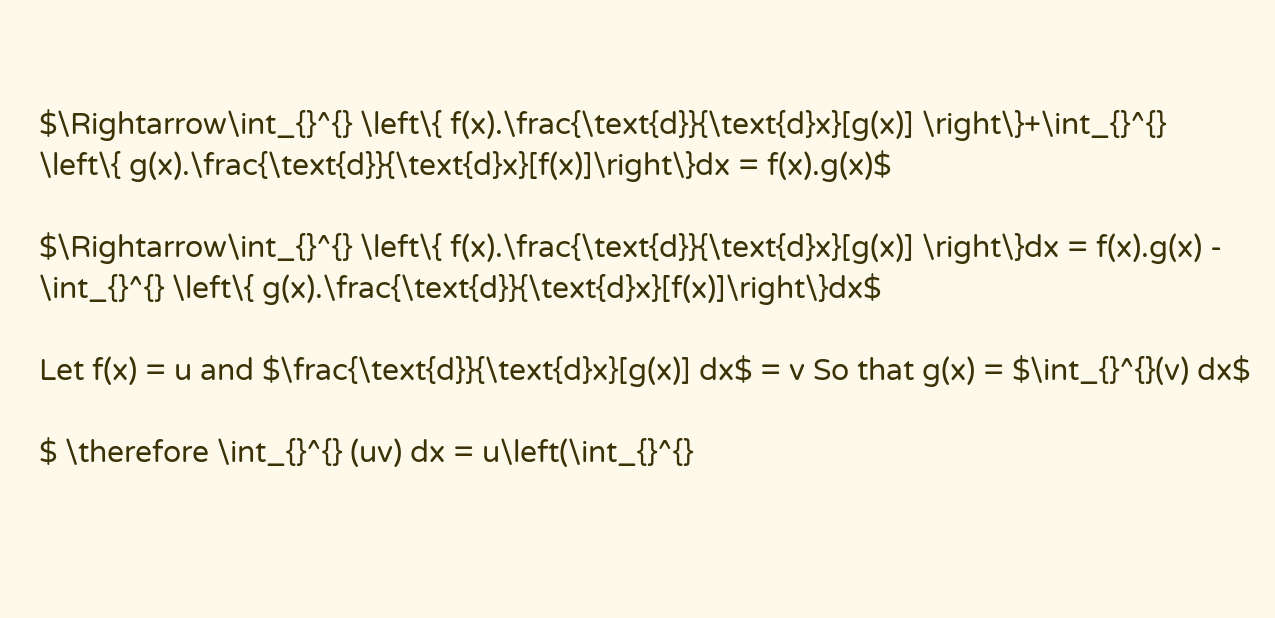$\Rightarrow\int_{}^{} \left\{ f(x).\frac{\text{d}}{\text{d}x}[g(x)] \right\}+\int_{}^{} \left\{ g(x).\frac{\text{d}}{\text{d}x}[f(x)]\right\}dx = f(x).g(x)$

$\Rightarrow\int_{}^{} \left\{ f(x).\frac{\text{d}}{\text{d}x}[g(x)] \right\}dx = f(x).g(x) - \int_{}^{} \left\{ g(x).\frac{\text{d}}{\text{d}x}[f(x)]\right\}dx$

Let f(x) = u and $\frac{\text{d}}{\text{d}x}[g(x)] dx$ = v So that g(x) = $\int_{}^{}(v) dx$

$ \therefore \int_{}^{} (uv) dx = u\left(\int_{}^{}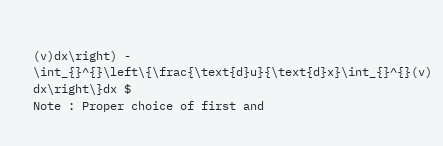(v)dx\right) - \int_{}^{}\left\{\frac{\text{d}u}{\text{d}x}\int_{}^{}(v) dx\right\}dx $
Note : Proper choice of first and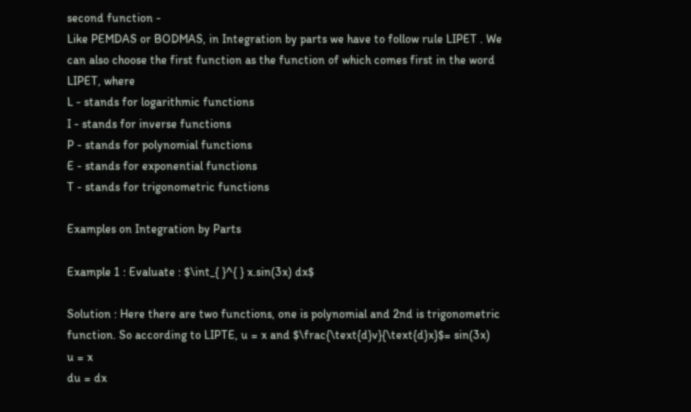second function -
Like PEMDAS or BODMAS, in Integration by parts we have to follow rule LIPET . We can also choose the first function as the function of which comes first in the word LIPET, where
L - stands for logarithmic functions
I - stands for inverse functions
P - stands for polynomial functions
E - stands for exponential functions
T - stands for trigonometric functions

Examples on Integration by Parts

Example 1 : Evaluate : $\int_{ }^{ } x.sin(3x) dx$

Solution : Here there are two functions, one is polynomial and 2nd is trigonometric function. So according to LIPTE, u = x and $\frac{\text{d}v}{\text{d}x}$= sin(3x)
u = x
du = dx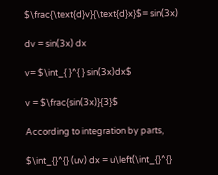$\frac{\text{d}v}{\text{d}x}$= sin(3x)

dv = sin(3x) dx

v= $\int_{ }^{ } sin(3x)dx$

v = $\frac{sin(3x)}{3}$

According to integration by parts,

$\int_{}^{} (uv) dx = u\left(\int_{}^{}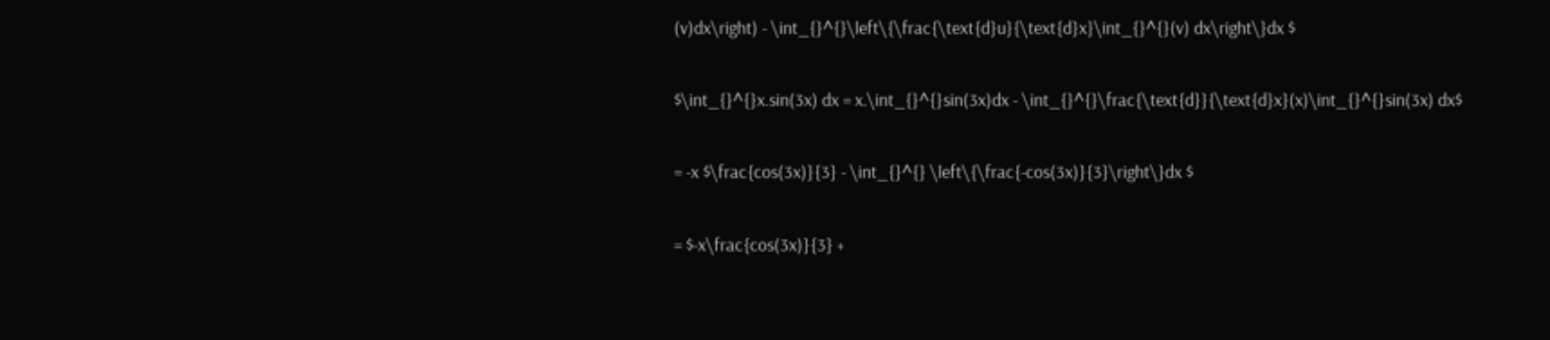(v)dx\right) - \int_{}^{}\left\{\frac{\text{d}u}{\text{d}x}\int_{}^{}(v) dx\right\}dx $

$\int_{}^{}x.sin(3x) dx = x.\int_{}^{}sin(3x)dx - \int_{}^{}\frac{\text{d}}{\text{d}x}(x)\int_{}^{}sin(3x) dx$

= -x $\frac{cos(3x)}{3} - \int_{}^{} \left\{\frac{-cos(3x)}{3}\right\}dx $

= $-x\frac{cos(3x)}{3} +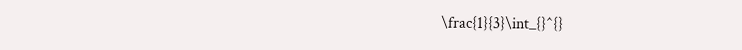\frac{1}{3}\int_{}^{}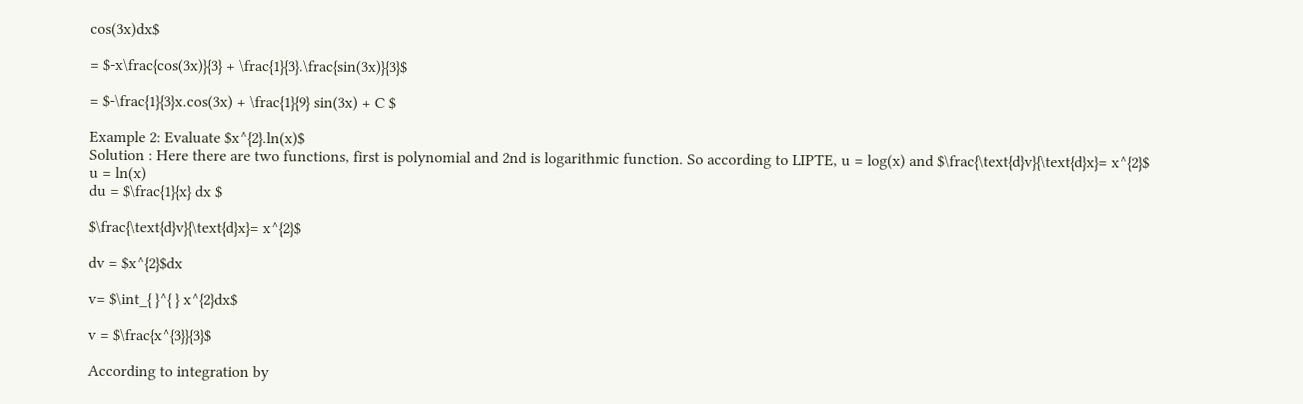cos(3x)dx$

= $-x\frac{cos(3x)}{3} + \frac{1}{3}.\frac{sin(3x)}{3}$

= $-\frac{1}{3}x.cos(3x) + \frac{1}{9} sin(3x) + C $

Example 2: Evaluate $x^{2}.ln(x)$
Solution : Here there are two functions, first is polynomial and 2nd is logarithmic function. So according to LIPTE, u = log(x) and $\frac{\text{d}v}{\text{d}x}= x^{2}$
u = ln(x)
du = $\frac{1}{x} dx $

$\frac{\text{d}v}{\text{d}x}= x^{2}$

dv = $x^{2}$dx

v= $\int_{ }^{ } x^{2}dx$

v = $\frac{x^{3}}{3}$

According to integration by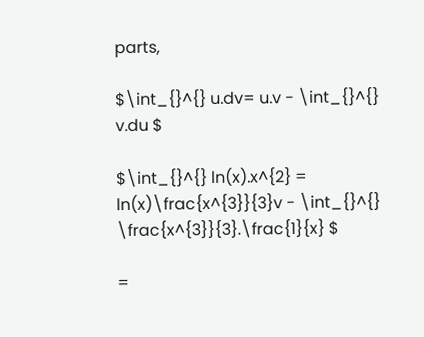parts,

$\int_{}^{} u.dv= u.v - \int_{}^{} v.du $

$\int_{}^{} ln(x).x^{2} = ln(x)\frac{x^{3}}{3}v - \int_{}^{} \frac{x^{3}}{3}.\frac{1}{x} $

=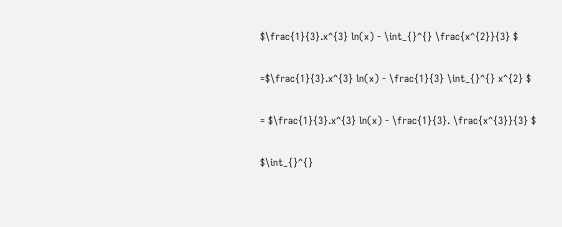$\frac{1}{3}.x^{3} ln(x) - \int_{}^{} \frac{x^{2}}{3} $

=$\frac{1}{3}.x^{3} ln(x) - \frac{1}{3} \int_{}^{} x^{2} $

= $\frac{1}{3}.x^{3} ln(x) - \frac{1}{3}. \frac{x^{3}}{3} $

$\int_{}^{}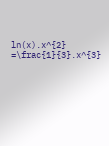ln(x).x^{2} =\frac{1}{3}.x^{3}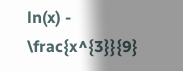ln(x) - \frac{x^{3}}{9}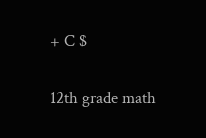+ C $

12th grade math